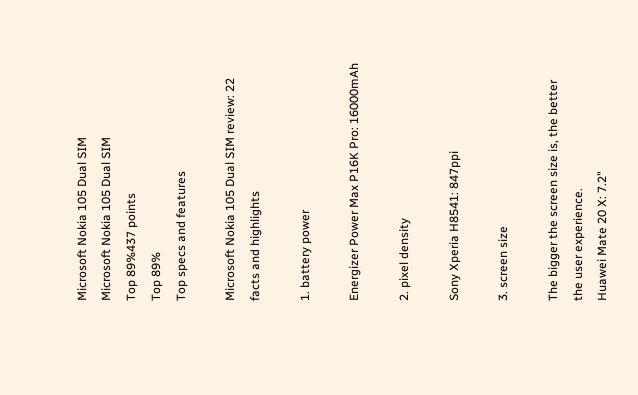Microsoft Nokia 105 Dual SIM
Microsoft Nokia 105 Dual SIM
Top 89%437 points
Top 89%
Top specs and features

Microsoft Nokia 105 Dual SIM review: 22 facts and highlights

1. battery power

Energizer Power Max P16K Pro: 16000mAh

2. pixel density

Sony Xperia H8541: 847ppi

3. screen size

The bigger the screen size is, the better the user experience.
Huawei Mate 20 X: 7.2"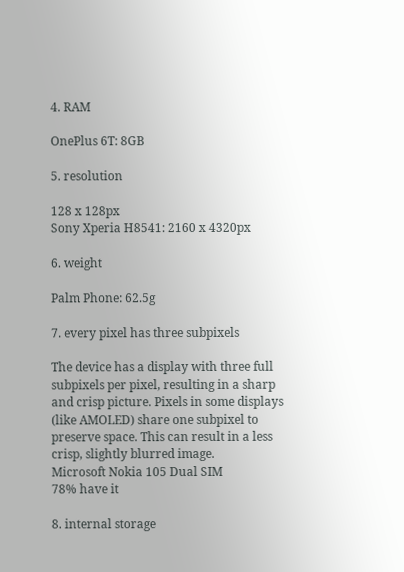4. RAM

OnePlus 6T: 8GB

5. resolution

128 x 128px
Sony Xperia H8541: 2160 x 4320px

6. weight

Palm Phone: 62.5g

7. every pixel has three subpixels

The device has a display with three full subpixels per pixel, resulting in a sharp and crisp picture. Pixels in some displays (like AMOLED) share one subpixel to preserve space. This can result in a less crisp, slightly blurred image.
Microsoft Nokia 105 Dual SIM
78% have it

8. internal storage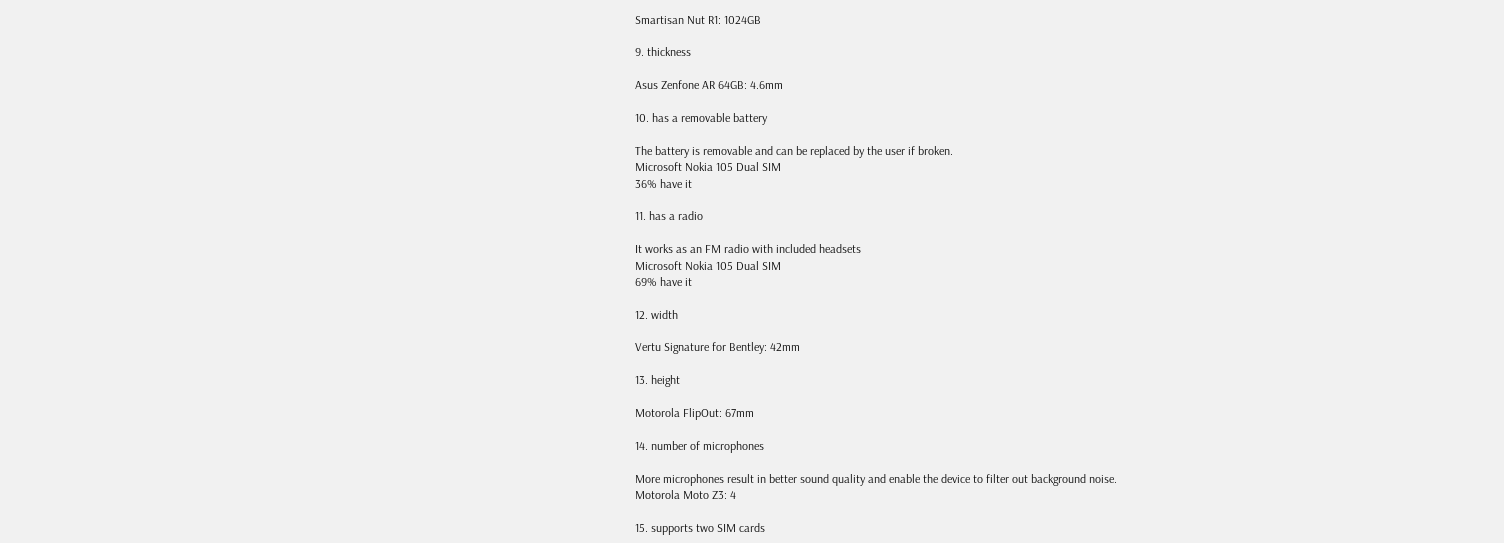Smartisan Nut R1: 1024GB

9. thickness

Asus Zenfone AR 64GB: 4.6mm

10. has a removable battery

The battery is removable and can be replaced by the user if broken.
Microsoft Nokia 105 Dual SIM
36% have it

11. has a radio

It works as an FM radio with included headsets
Microsoft Nokia 105 Dual SIM
69% have it

12. width

Vertu Signature for Bentley: 42mm

13. height

Motorola FlipOut: 67mm

14. number of microphones

More microphones result in better sound quality and enable the device to filter out background noise.
Motorola Moto Z3: 4

15. supports two SIM cards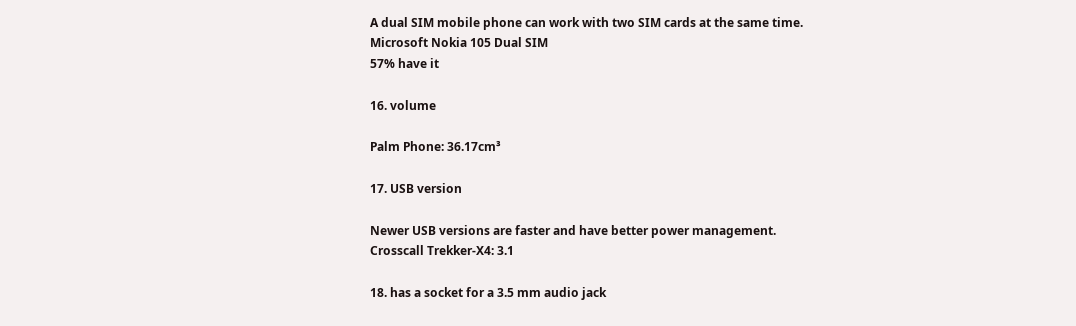A dual SIM mobile phone can work with two SIM cards at the same time.
Microsoft Nokia 105 Dual SIM
57% have it

16. volume

Palm Phone: 36.17cm³

17. USB version

Newer USB versions are faster and have better power management.
Crosscall Trekker-X4: 3.1

18. has a socket for a 3.5 mm audio jack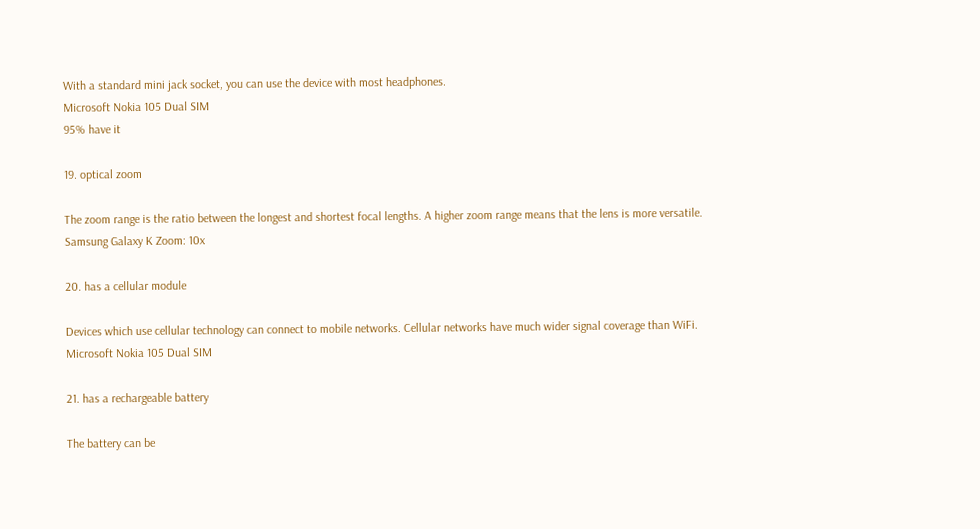With a standard mini jack socket, you can use the device with most headphones.
Microsoft Nokia 105 Dual SIM
95% have it

19. optical zoom

The zoom range is the ratio between the longest and shortest focal lengths. A higher zoom range means that the lens is more versatile.
Samsung Galaxy K Zoom: 10x

20. has a cellular module

Devices which use cellular technology can connect to mobile networks. Cellular networks have much wider signal coverage than WiFi.
Microsoft Nokia 105 Dual SIM

21. has a rechargeable battery

The battery can be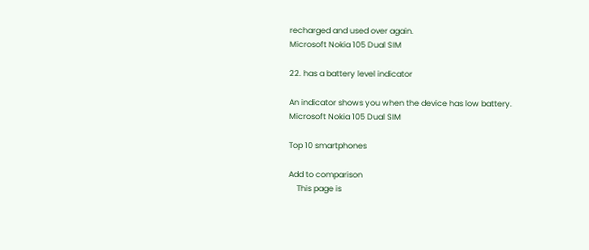recharged and used over again.
Microsoft Nokia 105 Dual SIM

22. has a battery level indicator

An indicator shows you when the device has low battery.
Microsoft Nokia 105 Dual SIM

Top 10 smartphones

Add to comparison
    This page is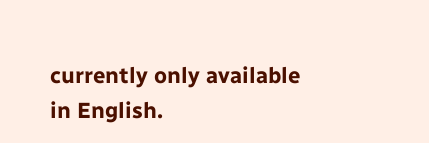currently only available in English.